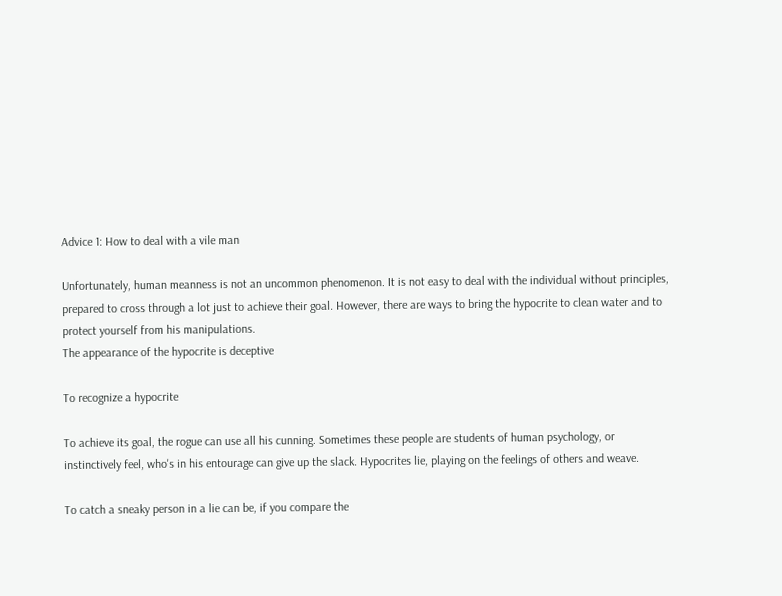Advice 1: How to deal with a vile man

Unfortunately, human meanness is not an uncommon phenomenon. It is not easy to deal with the individual without principles, prepared to cross through a lot just to achieve their goal. However, there are ways to bring the hypocrite to clean water and to protect yourself from his manipulations.
The appearance of the hypocrite is deceptive

To recognize a hypocrite

To achieve its goal, the rogue can use all his cunning. Sometimes these people are students of human psychology, or instinctively feel, who's in his entourage can give up the slack. Hypocrites lie, playing on the feelings of others and weave.

To catch a sneaky person in a lie can be, if you compare the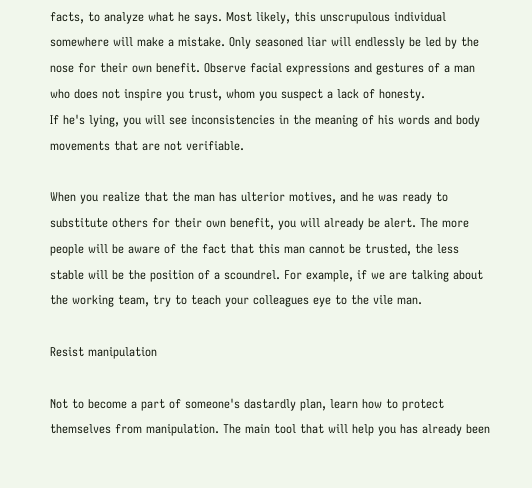facts, to analyze what he says. Most likely, this unscrupulous individual somewhere will make a mistake. Only seasoned liar will endlessly be led by the nose for their own benefit. Observe facial expressions and gestures of a man who does not inspire you trust, whom you suspect a lack of honesty.
If he's lying, you will see inconsistencies in the meaning of his words and body movements that are not verifiable.

When you realize that the man has ulterior motives, and he was ready to substitute others for their own benefit, you will already be alert. The more people will be aware of the fact that this man cannot be trusted, the less stable will be the position of a scoundrel. For example, if we are talking about the working team, try to teach your colleagues eye to the vile man.

Resist manipulation

Not to become a part of someone's dastardly plan, learn how to protect themselves from manipulation. The main tool that will help you has already been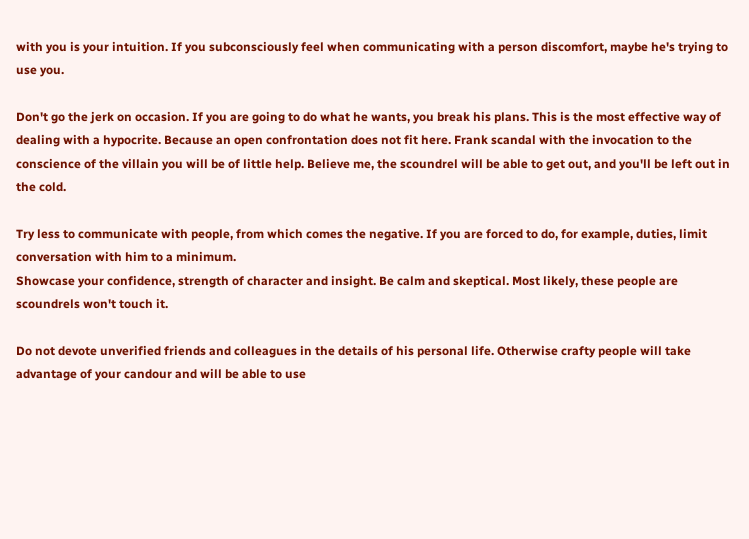with you is your intuition. If you subconsciously feel when communicating with a person discomfort, maybe he's trying to use you.

Don't go the jerk on occasion. If you are going to do what he wants, you break his plans. This is the most effective way of dealing with a hypocrite. Because an open confrontation does not fit here. Frank scandal with the invocation to the conscience of the villain you will be of little help. Believe me, the scoundrel will be able to get out, and you'll be left out in the cold.

Try less to communicate with people, from which comes the negative. If you are forced to do, for example, duties, limit conversation with him to a minimum.
Showcase your confidence, strength of character and insight. Be calm and skeptical. Most likely, these people are scoundrels won't touch it.

Do not devote unverified friends and colleagues in the details of his personal life. Otherwise crafty people will take advantage of your candour and will be able to use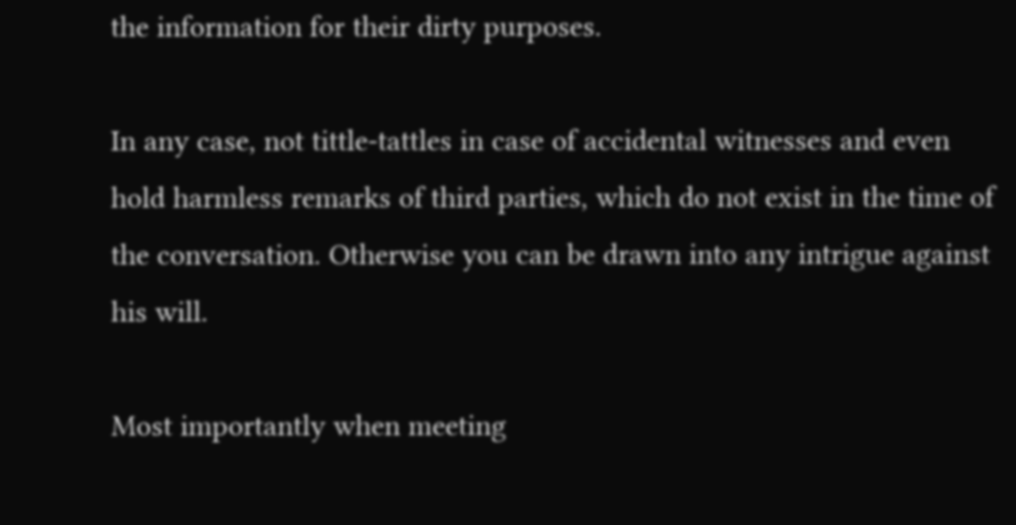the information for their dirty purposes.

In any case, not tittle-tattles in case of accidental witnesses and even hold harmless remarks of third parties, which do not exist in the time of the conversation. Otherwise you can be drawn into any intrigue against his will.

Most importantly when meeting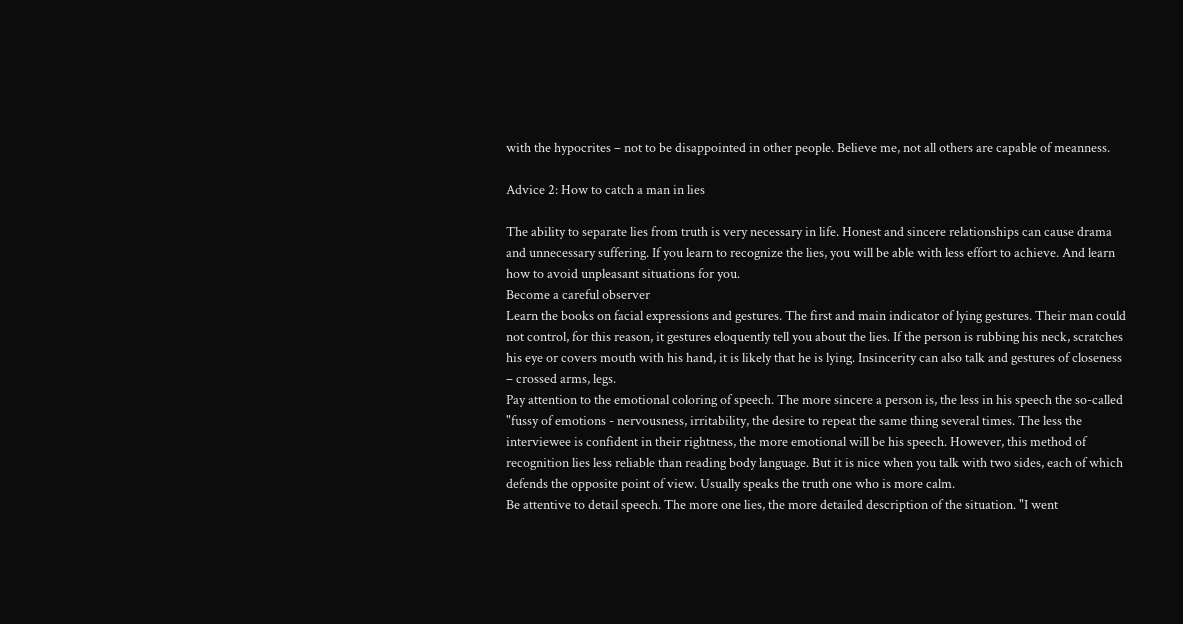with the hypocrites – not to be disappointed in other people. Believe me, not all others are capable of meanness.

Advice 2: How to catch a man in lies

The ability to separate lies from truth is very necessary in life. Honest and sincere relationships can cause drama and unnecessary suffering. If you learn to recognize the lies, you will be able with less effort to achieve. And learn how to avoid unpleasant situations for you.
Become a careful observer
Learn the books on facial expressions and gestures. The first and main indicator of lying gestures. Their man could not control, for this reason, it gestures eloquently tell you about the lies. If the person is rubbing his neck, scratches his eye or covers mouth with his hand, it is likely that he is lying. Insincerity can also talk and gestures of closeness – crossed arms, legs.
Pay attention to the emotional coloring of speech. The more sincere a person is, the less in his speech the so-called "fussy of emotions - nervousness, irritability, the desire to repeat the same thing several times. The less the interviewee is confident in their rightness, the more emotional will be his speech. However, this method of recognition lies less reliable than reading body language. But it is nice when you talk with two sides, each of which defends the opposite point of view. Usually speaks the truth one who is more calm.
Be attentive to detail speech. The more one lies, the more detailed description of the situation. "I went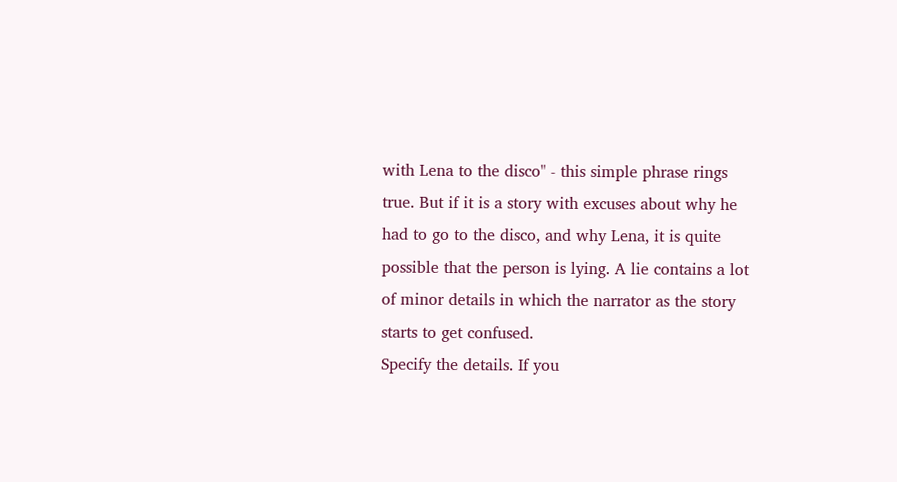with Lena to the disco" - this simple phrase rings true. But if it is a story with excuses about why he had to go to the disco, and why Lena, it is quite possible that the person is lying. A lie contains a lot of minor details in which the narrator as the story starts to get confused.
Specify the details. If you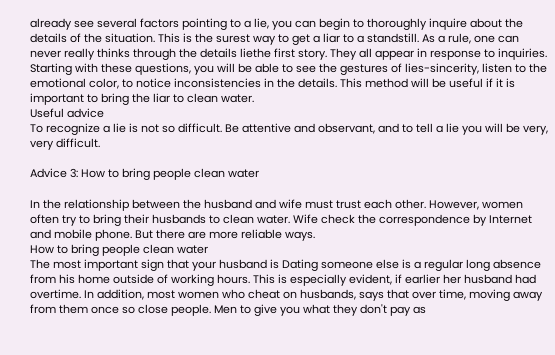already see several factors pointing to a lie, you can begin to thoroughly inquire about the details of the situation. This is the surest way to get a liar to a standstill. As a rule, one can never really thinks through the details liethe first story. They all appear in response to inquiries. Starting with these questions, you will be able to see the gestures of lies-sincerity, listen to the emotional color, to notice inconsistencies in the details. This method will be useful if it is important to bring the liar to clean water.
Useful advice
To recognize a lie is not so difficult. Be attentive and observant, and to tell a lie you will be very, very difficult.

Advice 3: How to bring people clean water

In the relationship between the husband and wife must trust each other. However, women often try to bring their husbands to clean water. Wife check the correspondence by Internet and mobile phone. But there are more reliable ways.
How to bring people clean water
The most important sign that your husband is Dating someone else is a regular long absence from his home outside of working hours. This is especially evident, if earlier her husband had overtime. In addition, most women who cheat on husbands, says that over time, moving away from them once so close people. Men to give you what they don't pay as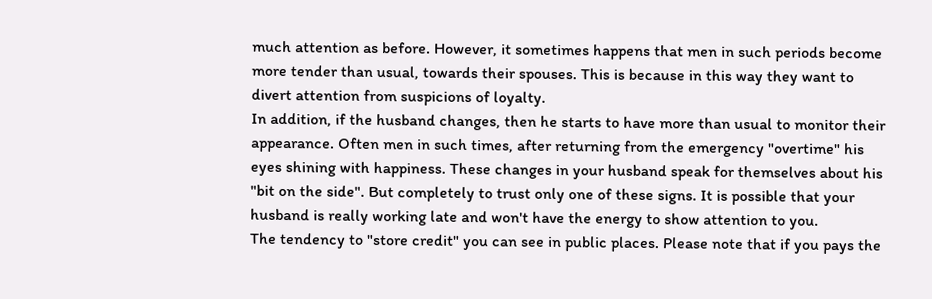much attention as before. However, it sometimes happens that men in such periods become more tender than usual, towards their spouses. This is because in this way they want to divert attention from suspicions of loyalty.
In addition, if the husband changes, then he starts to have more than usual to monitor their appearance. Often men in such times, after returning from the emergency "overtime" his eyes shining with happiness. These changes in your husband speak for themselves about his "bit on the side". But completely to trust only one of these signs. It is possible that your husband is really working late and won't have the energy to show attention to you.
The tendency to "store credit" you can see in public places. Please note that if you pays the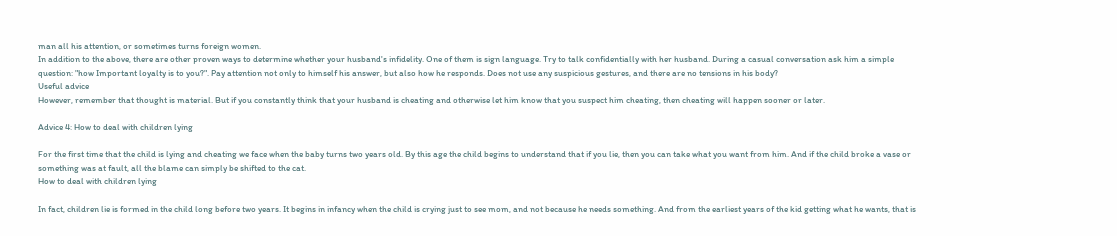man all his attention, or sometimes turns foreign women.
In addition to the above, there are other proven ways to determine whether your husband's infidelity. One of them is sign language. Try to talk confidentially with her husband. During a casual conversation ask him a simple question: "how Important loyalty is to you?". Pay attention not only to himself his answer, but also how he responds. Does not use any suspicious gestures, and there are no tensions in his body?
Useful advice
However, remember that thought is material. But if you constantly think that your husband is cheating and otherwise let him know that you suspect him cheating, then cheating will happen sooner or later.

Advice 4: How to deal with children lying

For the first time that the child is lying and cheating we face when the baby turns two years old. By this age the child begins to understand that if you lie, then you can take what you want from him. And if the child broke a vase or something was at fault, all the blame can simply be shifted to the cat.
How to deal with children lying

In fact, children lie is formed in the child long before two years. It begins in infancy when the child is crying just to see mom, and not because he needs something. And from the earliest years of the kid getting what he wants, that is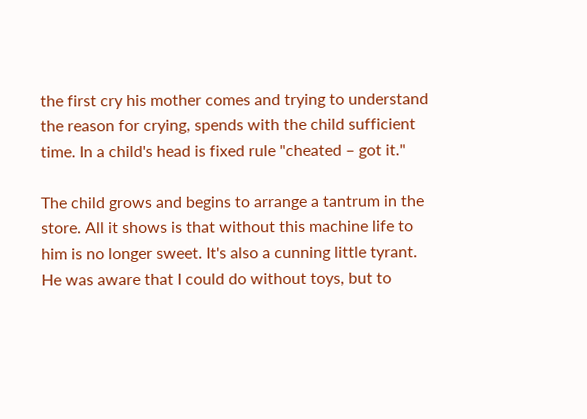the first cry his mother comes and trying to understand the reason for crying, spends with the child sufficient time. In a child's head is fixed rule "cheated – got it."

The child grows and begins to arrange a tantrum in the store. All it shows is that without this machine life to him is no longer sweet. It's also a cunning little tyrant. He was aware that I could do without toys, but to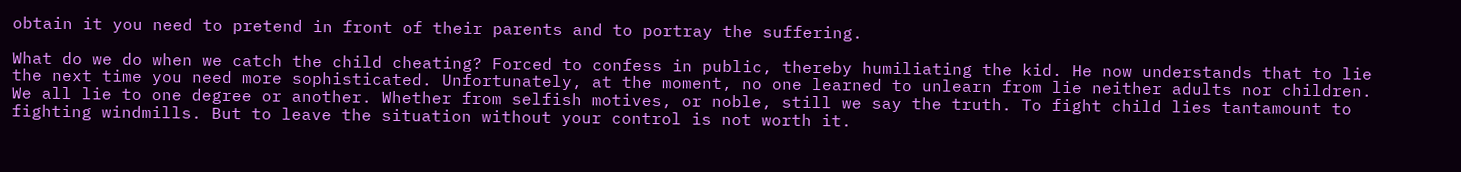obtain it you need to pretend in front of their parents and to portray the suffering.

What do we do when we catch the child cheating? Forced to confess in public, thereby humiliating the kid. He now understands that to lie the next time you need more sophisticated. Unfortunately, at the moment, no one learned to unlearn from lie neither adults nor children. We all lie to one degree or another. Whether from selfish motives, or noble, still we say the truth. To fight child lies tantamount to fighting windmills. But to leave the situation without your control is not worth it.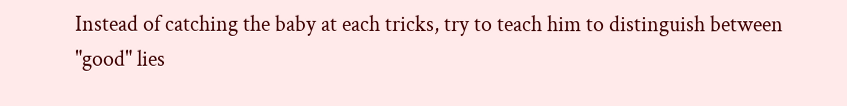Instead of catching the baby at each tricks, try to teach him to distinguish between "good" lies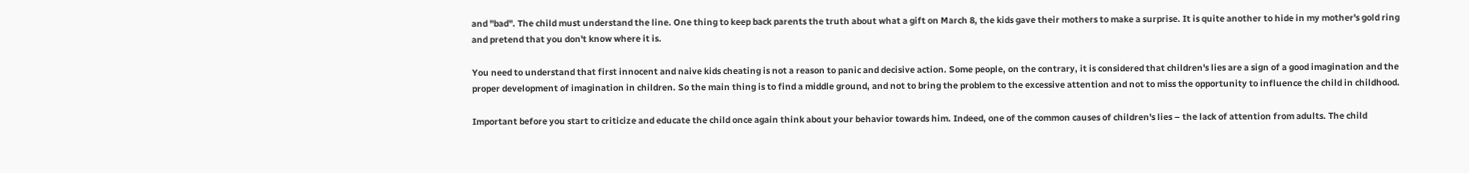and "bad". The child must understand the line. One thing to keep back parents the truth about what a gift on March 8, the kids gave their mothers to make a surprise. It is quite another to hide in my mother's gold ring and pretend that you don't know where it is.

You need to understand that first innocent and naive kids cheating is not a reason to panic and decisive action. Some people, on the contrary, it is considered that children's lies are a sign of a good imagination and the proper development of imagination in children. So the main thing is to find a middle ground, and not to bring the problem to the excessive attention and not to miss the opportunity to influence the child in childhood.

Important before you start to criticize and educate the child once again think about your behavior towards him. Indeed, one of the common causes of children's lies – the lack of attention from adults. The child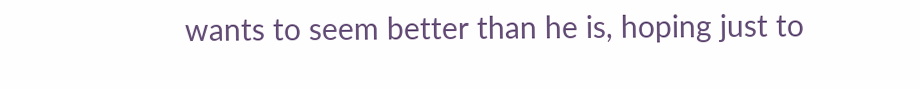wants to seem better than he is, hoping just to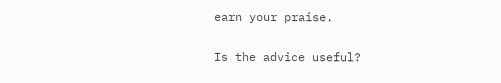earn your praise.

Is the advice useful?